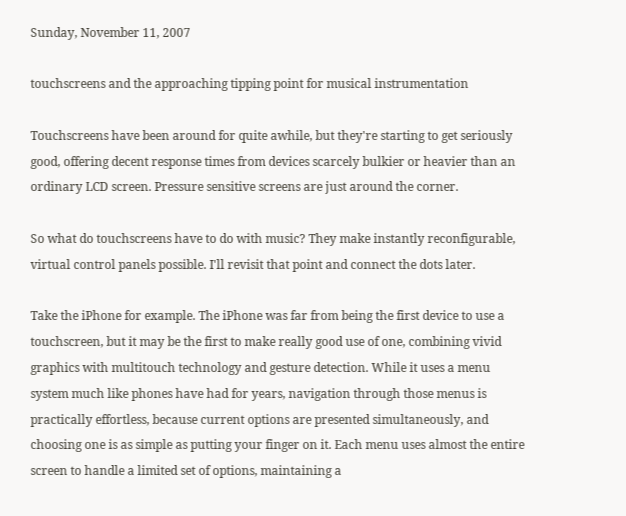Sunday, November 11, 2007

touchscreens and the approaching tipping point for musical instrumentation

Touchscreens have been around for quite awhile, but they're starting to get seriously good, offering decent response times from devices scarcely bulkier or heavier than an ordinary LCD screen. Pressure sensitive screens are just around the corner.

So what do touchscreens have to do with music? They make instantly reconfigurable, virtual control panels possible. I'll revisit that point and connect the dots later.

Take the iPhone for example. The iPhone was far from being the first device to use a touchscreen, but it may be the first to make really good use of one, combining vivid graphics with multitouch technology and gesture detection. While it uses a menu system much like phones have had for years, navigation through those menus is practically effortless, because current options are presented simultaneously, and choosing one is as simple as putting your finger on it. Each menu uses almost the entire screen to handle a limited set of options, maintaining a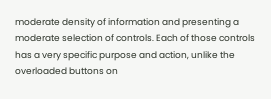moderate density of information and presenting a moderate selection of controls. Each of those controls has a very specific purpose and action, unlike the overloaded buttons on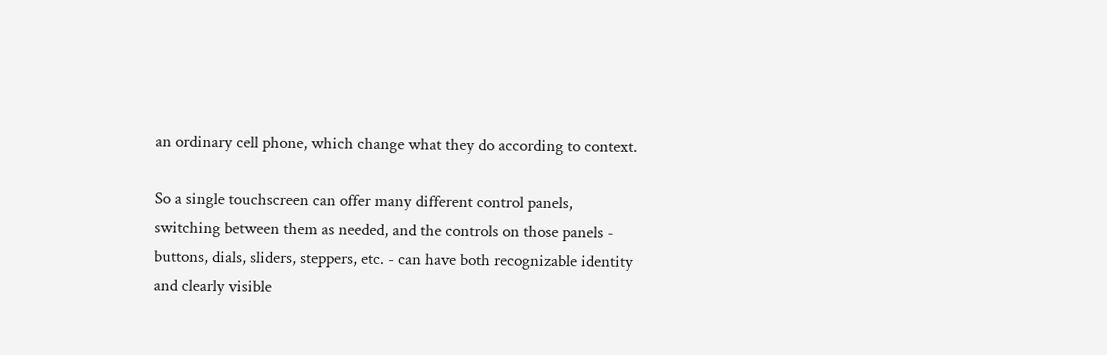an ordinary cell phone, which change what they do according to context.

So a single touchscreen can offer many different control panels, switching between them as needed, and the controls on those panels - buttons, dials, sliders, steppers, etc. - can have both recognizable identity and clearly visible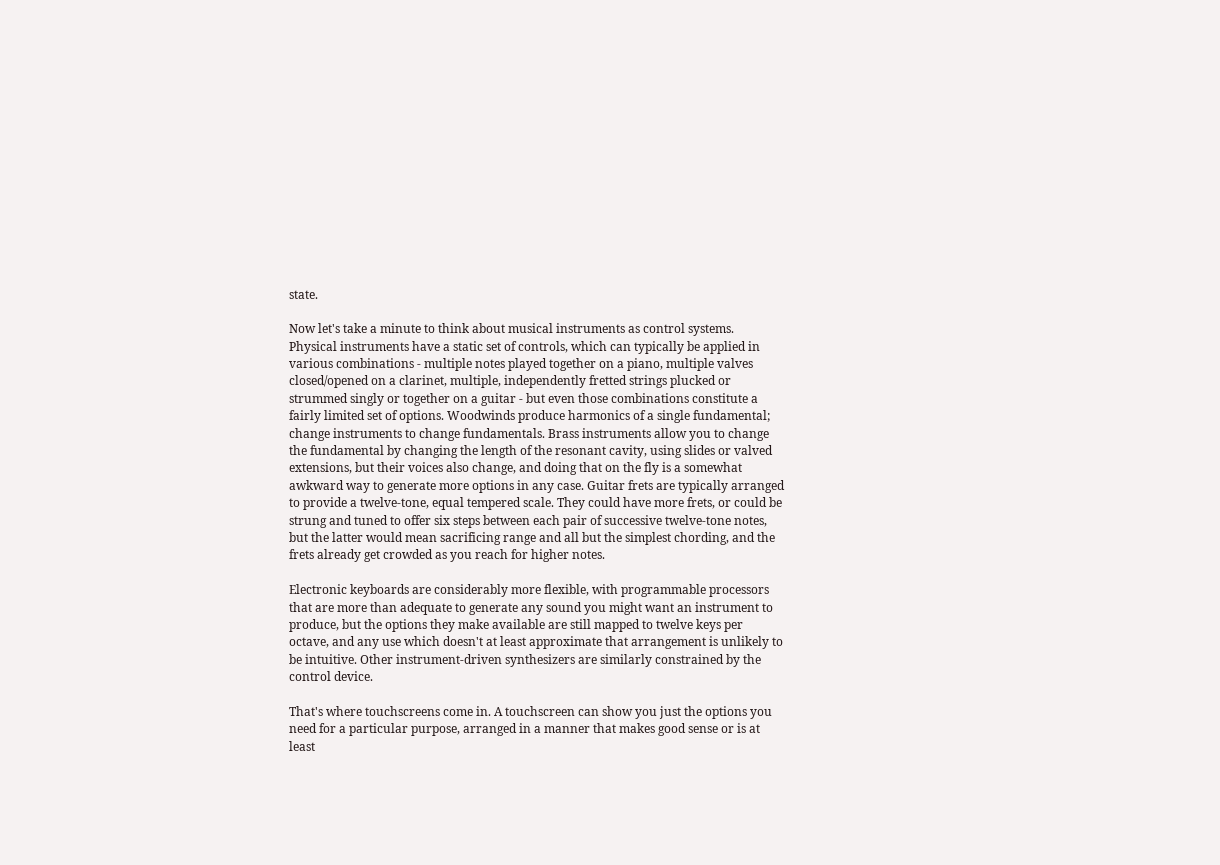state.

Now let's take a minute to think about musical instruments as control systems. Physical instruments have a static set of controls, which can typically be applied in various combinations - multiple notes played together on a piano, multiple valves closed/opened on a clarinet, multiple, independently fretted strings plucked or strummed singly or together on a guitar - but even those combinations constitute a fairly limited set of options. Woodwinds produce harmonics of a single fundamental; change instruments to change fundamentals. Brass instruments allow you to change the fundamental by changing the length of the resonant cavity, using slides or valved extensions, but their voices also change, and doing that on the fly is a somewhat awkward way to generate more options in any case. Guitar frets are typically arranged to provide a twelve-tone, equal tempered scale. They could have more frets, or could be strung and tuned to offer six steps between each pair of successive twelve-tone notes, but the latter would mean sacrificing range and all but the simplest chording, and the frets already get crowded as you reach for higher notes.

Electronic keyboards are considerably more flexible, with programmable processors that are more than adequate to generate any sound you might want an instrument to produce, but the options they make available are still mapped to twelve keys per octave, and any use which doesn't at least approximate that arrangement is unlikely to be intuitive. Other instrument-driven synthesizers are similarly constrained by the control device.

That's where touchscreens come in. A touchscreen can show you just the options you need for a particular purpose, arranged in a manner that makes good sense or is at least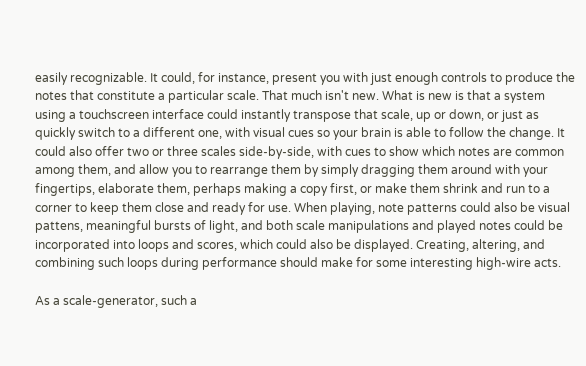easily recognizable. It could, for instance, present you with just enough controls to produce the notes that constitute a particular scale. That much isn't new. What is new is that a system using a touchscreen interface could instantly transpose that scale, up or down, or just as quickly switch to a different one, with visual cues so your brain is able to follow the change. It could also offer two or three scales side-by-side, with cues to show which notes are common among them, and allow you to rearrange them by simply dragging them around with your fingertips, elaborate them, perhaps making a copy first, or make them shrink and run to a corner to keep them close and ready for use. When playing, note patterns could also be visual pattens, meaningful bursts of light, and both scale manipulations and played notes could be incorporated into loops and scores, which could also be displayed. Creating, altering, and combining such loops during performance should make for some interesting high-wire acts.

As a scale-generator, such a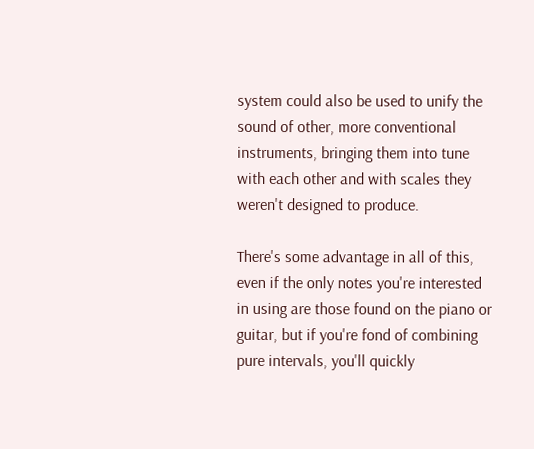system could also be used to unify the sound of other, more conventional instruments, bringing them into tune with each other and with scales they weren't designed to produce.

There's some advantage in all of this, even if the only notes you're interested in using are those found on the piano or guitar, but if you're fond of combining pure intervals, you'll quickly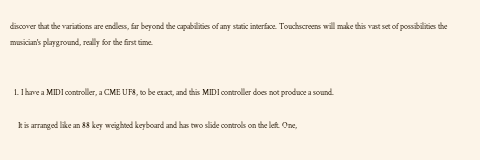discover that the variations are endless, far beyond the capabilities of any static interface. Touchscreens will make this vast set of possibilities the musician's playground, really for the first time.


  1. I have a MIDI controller, a CME UF8, to be exact, and this MIDI controller does not produce a sound.

    It is arranged like an 88 key weighted keyboard and has two slide controls on the left. One,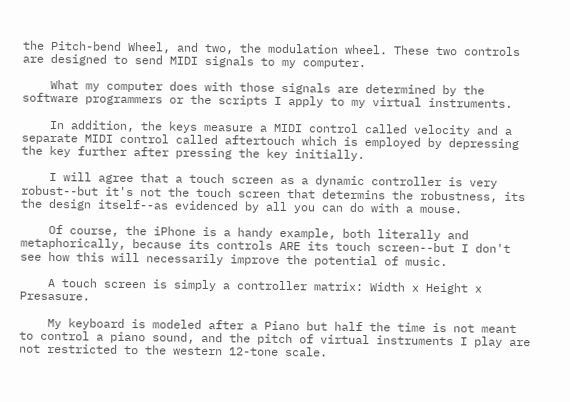the Pitch-bend Wheel, and two, the modulation wheel. These two controls are designed to send MIDI signals to my computer.

    What my computer does with those signals are determined by the software programmers or the scripts I apply to my virtual instruments.

    In addition, the keys measure a MIDI control called velocity and a separate MIDI control called aftertouch which is employed by depressing the key further after pressing the key initially.

    I will agree that a touch screen as a dynamic controller is very robust--but it's not the touch screen that determins the robustness, its the design itself--as evidenced by all you can do with a mouse.

    Of course, the iPhone is a handy example, both literally and metaphorically, because its controls ARE its touch screen--but I don't see how this will necessarily improve the potential of music.

    A touch screen is simply a controller matrix: Width x Height x Presasure.

    My keyboard is modeled after a Piano but half the time is not meant to control a piano sound, and the pitch of virtual instruments I play are not restricted to the western 12-tone scale.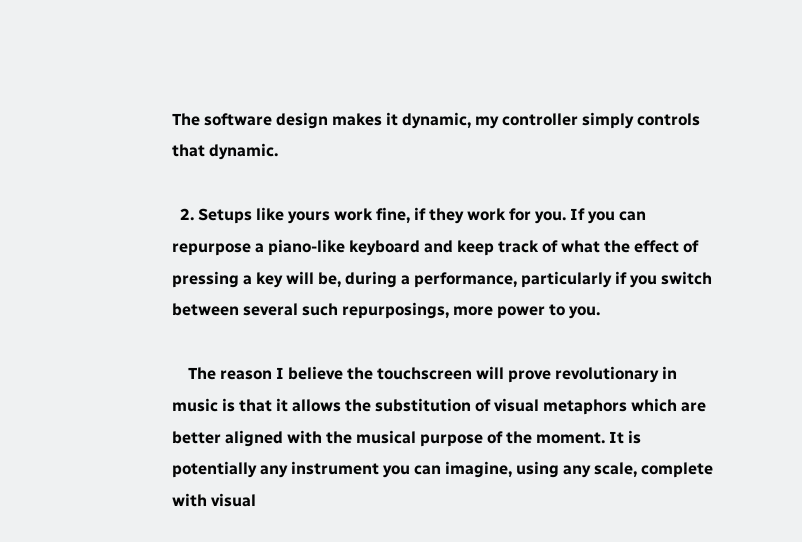The software design makes it dynamic, my controller simply controls that dynamic.

  2. Setups like yours work fine, if they work for you. If you can repurpose a piano-like keyboard and keep track of what the effect of pressing a key will be, during a performance, particularly if you switch between several such repurposings, more power to you.

    The reason I believe the touchscreen will prove revolutionary in music is that it allows the substitution of visual metaphors which are better aligned with the musical purpose of the moment. It is potentially any instrument you can imagine, using any scale, complete with visual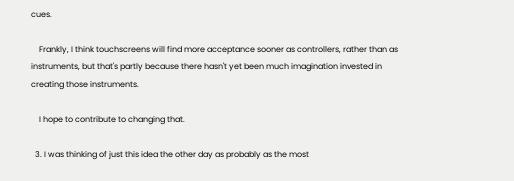cues.

    Frankly, I think touchscreens will find more acceptance sooner as controllers, rather than as instruments, but that's partly because there hasn't yet been much imagination invested in creating those instruments.

    I hope to contribute to changing that.

  3. I was thinking of just this idea the other day as probably as the most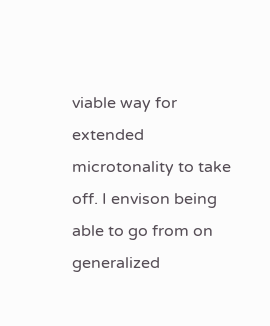viable way for extended microtonality to take off. I envison being able to go from on generalized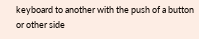keyboard to another with the push of a button or other side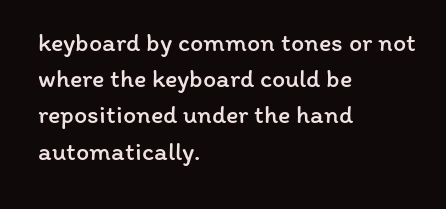keyboard by common tones or not where the keyboard could be repositioned under the hand automatically.